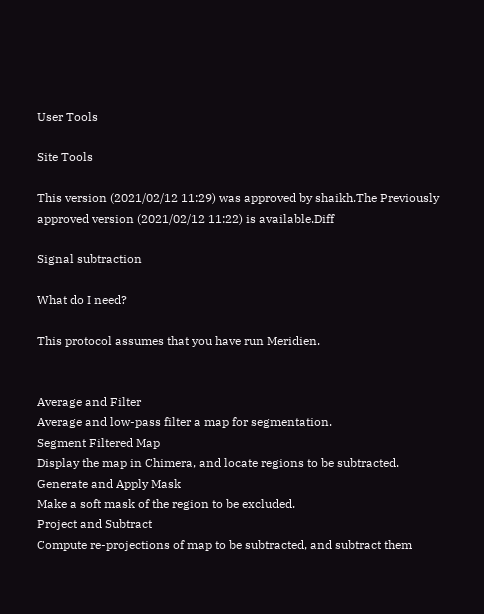User Tools

Site Tools

This version (2021/02/12 11:29) was approved by shaikh.The Previously approved version (2021/02/12 11:22) is available.Diff

Signal subtraction

What do I need?

This protocol assumes that you have run Meridien.


Average and Filter
Average and low-pass filter a map for segmentation.
Segment Filtered Map
Display the map in Chimera, and locate regions to be subtracted.
Generate and Apply Mask
Make a soft mask of the region to be excluded.
Project and Subtract
Compute re-projections of map to be subtracted, and subtract them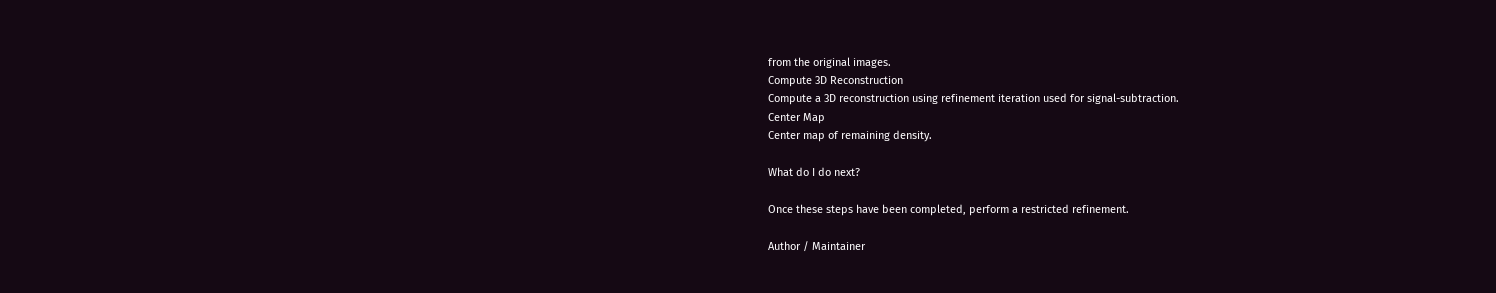from the original images.
Compute 3D Reconstruction
Compute a 3D reconstruction using refinement iteration used for signal-subtraction.
Center Map
Center map of remaining density.

What do I do next?

Once these steps have been completed, perform a restricted refinement.

Author / Maintainer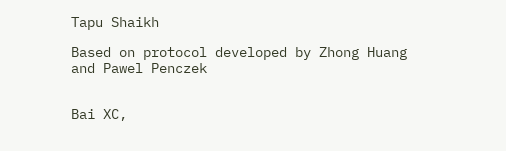Tapu Shaikh

Based on protocol developed by Zhong Huang and Pawel Penczek


Bai XC,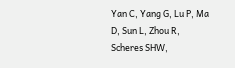Yan C, Yang G, Lu P, Ma D, Sun L, Zhou R, Scheres SHW,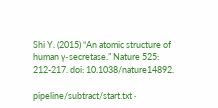Shi Y. (2015) “An atomic structure of human γ-secretase.” Nature 525: 212-217. doi: 10.1038/nature14892.

pipeline/subtract/start.txt ·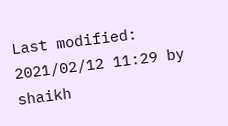Last modified: 2021/02/12 11:29 by shaikh